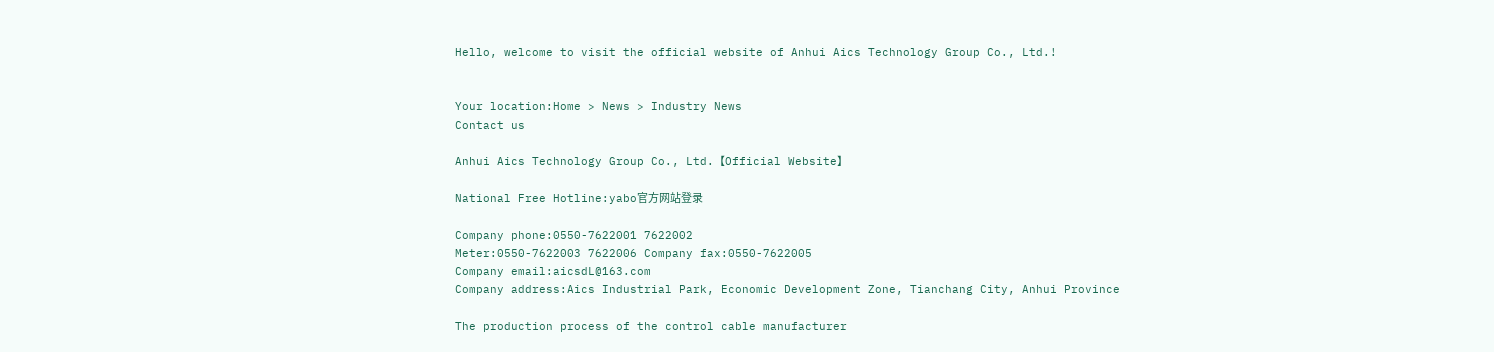Hello, welcome to visit the official website of Anhui Aics Technology Group Co., Ltd.!


Your location:Home > News > Industry News
Contact us

Anhui Aics Technology Group Co., Ltd.【Official Website】

National Free Hotline:yabo官方网站登录

Company phone:0550-7622001 7622002
Meter:0550-7622003 7622006 Company fax:0550-7622005
Company email:aicsdL@163.com
Company address:Aics Industrial Park, Economic Development Zone, Tianchang City, Anhui Province

The production process of the control cable manufacturer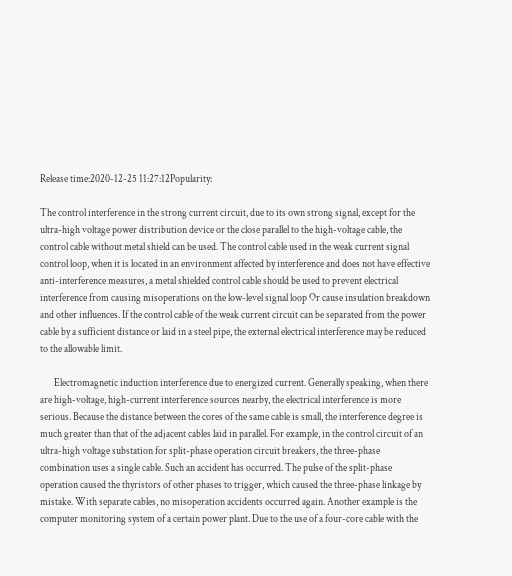Release time:2020-12-25 11:27:12Popularity:

The control interference in the strong current circuit, due to its own strong signal, except for the ultra-high voltage power distribution device or the close parallel to the high-voltage cable, the control cable without metal shield can be used. The control cable used in the weak current signal control loop, when it is located in an environment affected by interference and does not have effective anti-interference measures, a metal shielded control cable should be used to prevent electrical interference from causing misoperations on the low-level signal loop Or cause insulation breakdown and other influences. If the control cable of the weak current circuit can be separated from the power cable by a sufficient distance or laid in a steel pipe, the external electrical interference may be reduced to the allowable limit.

       Electromagnetic induction interference due to energized current. Generally speaking, when there are high-voltage, high-current interference sources nearby, the electrical interference is more serious. Because the distance between the cores of the same cable is small, the interference degree is much greater than that of the adjacent cables laid in parallel. For example, in the control circuit of an ultra-high voltage substation for split-phase operation circuit breakers, the three-phase combination uses a single cable. Such an accident has occurred. The pulse of the split-phase operation caused the thyristors of other phases to trigger, which caused the three-phase linkage by mistake. With separate cables, no misoperation accidents occurred again. Another example is the computer monitoring system of a certain power plant. Due to the use of a four-core cable with the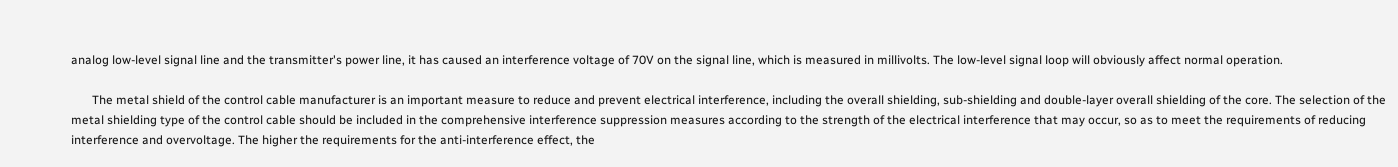analog low-level signal line and the transmitter's power line, it has caused an interference voltage of 70V on the signal line, which is measured in millivolts. The low-level signal loop will obviously affect normal operation.

       The metal shield of the control cable manufacturer is an important measure to reduce and prevent electrical interference, including the overall shielding, sub-shielding and double-layer overall shielding of the core. The selection of the metal shielding type of the control cable should be included in the comprehensive interference suppression measures according to the strength of the electrical interference that may occur, so as to meet the requirements of reducing interference and overvoltage. The higher the requirements for the anti-interference effect, the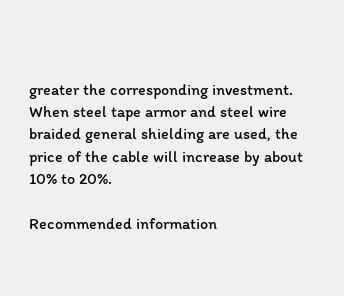greater the corresponding investment. When steel tape armor and steel wire braided general shielding are used, the price of the cable will increase by about 10% to 20%.

Recommended information